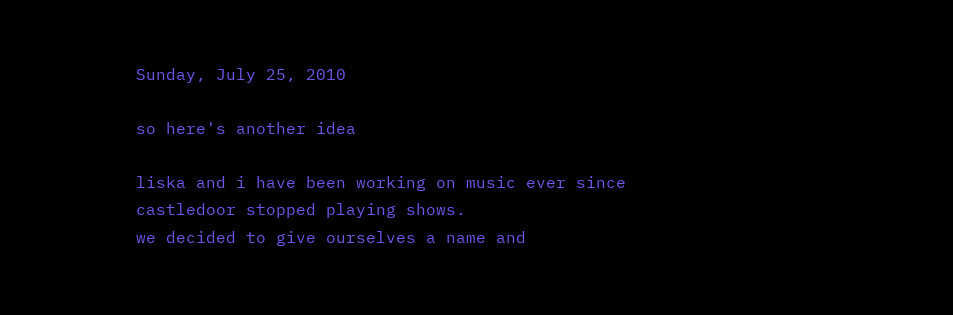Sunday, July 25, 2010

so here's another idea

liska and i have been working on music ever since castledoor stopped playing shows.
we decided to give ourselves a name and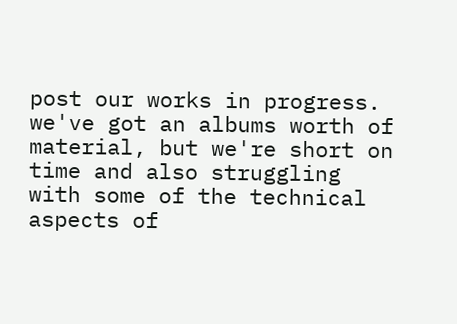post our works in progress.
we've got an albums worth of material, but we're short on time and also struggling with some of the technical aspects of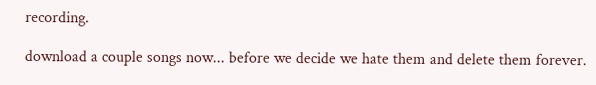recording.

download a couple songs now... before we decide we hate them and delete them forever.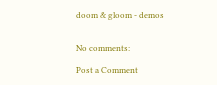doom & gloom - demos


No comments:

Post a Comment